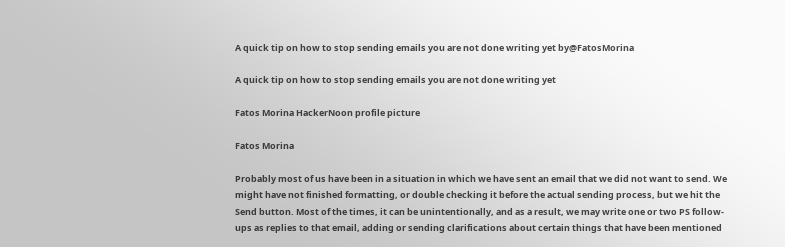A quick tip on how to stop sending emails you are not done writing yet by@FatosMorina

A quick tip on how to stop sending emails you are not done writing yet

Fatos Morina HackerNoon profile picture

Fatos Morina

Probably most of us have been in a situation in which we have sent an email that we did not want to send. We might have not finished formatting, or double checking it before the actual sending process, but we hit the Send button. Most of the times, it can be unintentionally, and as a result, we may write one or two PS follow-ups as replies to that email, adding or sending clarifications about certain things that have been mentioned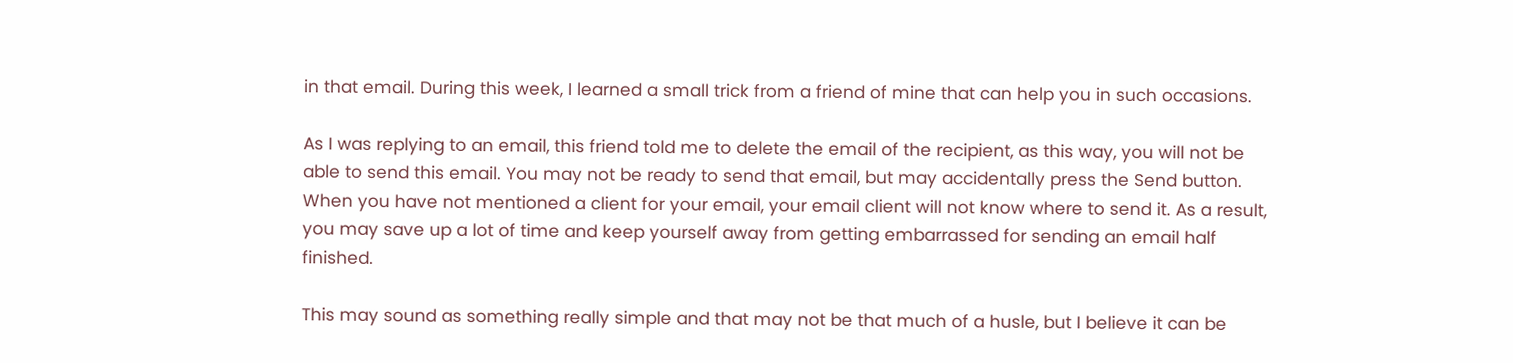in that email. During this week, I learned a small trick from a friend of mine that can help you in such occasions.

As I was replying to an email, this friend told me to delete the email of the recipient, as this way, you will not be able to send this email. You may not be ready to send that email, but may accidentally press the Send button. When you have not mentioned a client for your email, your email client will not know where to send it. As a result, you may save up a lot of time and keep yourself away from getting embarrassed for sending an email half finished.

This may sound as something really simple and that may not be that much of a husle, but I believe it can be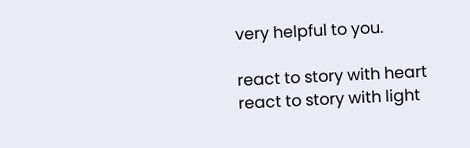very helpful to you.

react to story with heart
react to story with light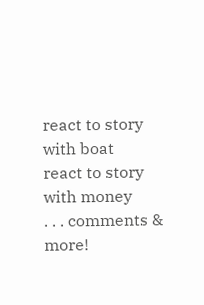react to story with boat
react to story with money
. . . comments & more!